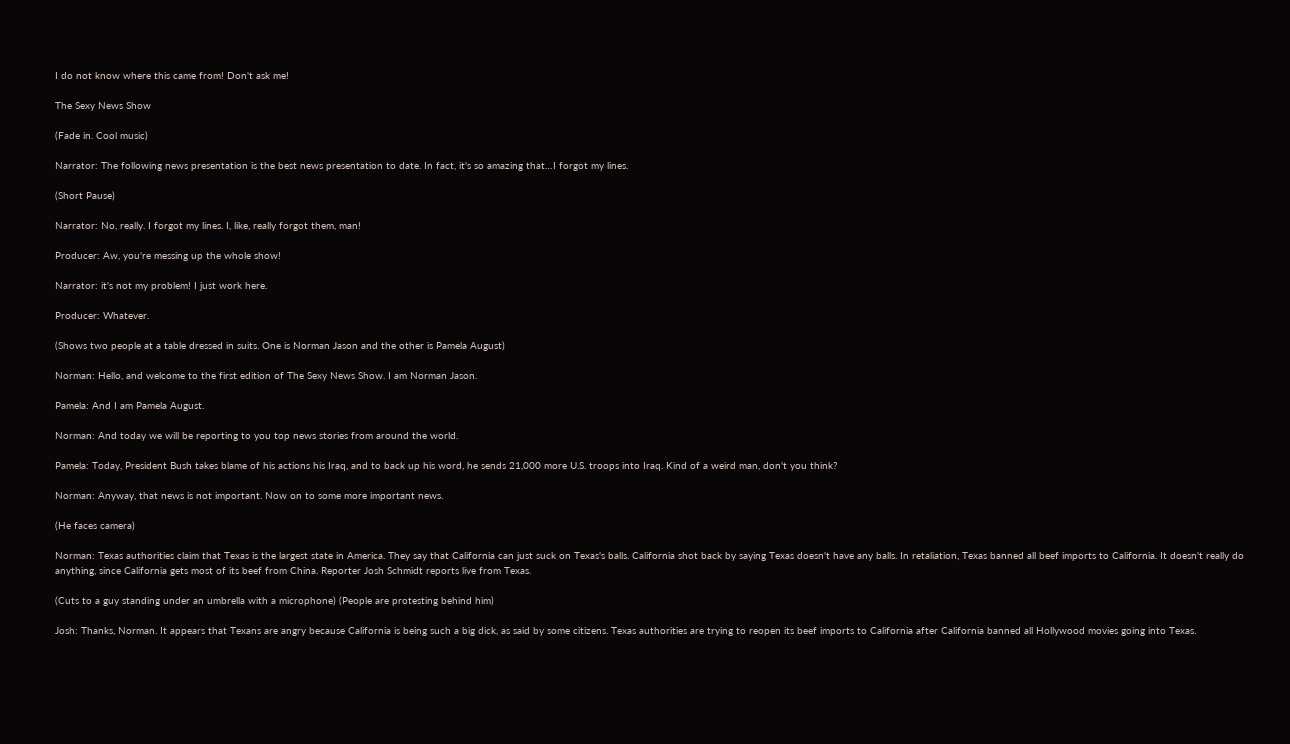I do not know where this came from! Don't ask me!

The Sexy News Show

(Fade in. Cool music)

Narrator: The following news presentation is the best news presentation to date. In fact, it's so amazing that…I forgot my lines.

(Short Pause)

Narrator: No, really. I forgot my lines. I, like, really forgot them, man!

Producer: Aw, you're messing up the whole show!

Narrator: it's not my problem! I just work here.

Producer: Whatever.

(Shows two people at a table dressed in suits. One is Norman Jason and the other is Pamela August)

Norman: Hello, and welcome to the first edition of The Sexy News Show. I am Norman Jason.

Pamela: And I am Pamela August.

Norman: And today we will be reporting to you top news stories from around the world.

Pamela: Today, President Bush takes blame of his actions his Iraq, and to back up his word, he sends 21,000 more U.S. troops into Iraq. Kind of a weird man, don't you think?

Norman: Anyway, that news is not important. Now on to some more important news.

(He faces camera)

Norman: Texas authorities claim that Texas is the largest state in America. They say that California can just suck on Texas's balls. California shot back by saying Texas doesn't have any balls. In retaliation, Texas banned all beef imports to California. It doesn't really do anything, since California gets most of its beef from China. Reporter Josh Schmidt reports live from Texas.

(Cuts to a guy standing under an umbrella with a microphone) (People are protesting behind him)

Josh: Thanks, Norman. It appears that Texans are angry because California is being such a big dick, as said by some citizens. Texas authorities are trying to reopen its beef imports to California after California banned all Hollywood movies going into Texas.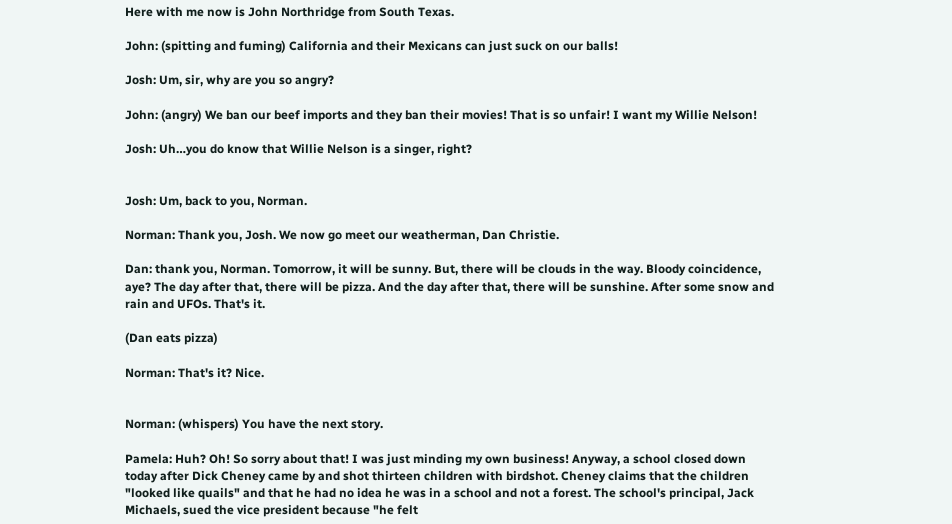Here with me now is John Northridge from South Texas.

John: (spitting and fuming) California and their Mexicans can just suck on our balls!

Josh: Um, sir, why are you so angry?

John: (angry) We ban our beef imports and they ban their movies! That is so unfair! I want my Willie Nelson!

Josh: Uh…you do know that Willie Nelson is a singer, right?


Josh: Um, back to you, Norman.

Norman: Thank you, Josh. We now go meet our weatherman, Dan Christie.

Dan: thank you, Norman. Tomorrow, it will be sunny. But, there will be clouds in the way. Bloody coincidence, aye? The day after that, there will be pizza. And the day after that, there will be sunshine. After some snow and rain and UFOs. That's it.

(Dan eats pizza)

Norman: That's it? Nice.


Norman: (whispers) You have the next story.

Pamela: Huh? Oh! So sorry about that! I was just minding my own business! Anyway, a school closed down today after Dick Cheney came by and shot thirteen children with birdshot. Cheney claims that the children "looked like quails" and that he had no idea he was in a school and not a forest. The school's principal, Jack Michaels, sued the vice president because "he felt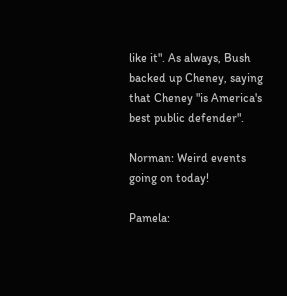like it". As always, Bush backed up Cheney, saying that Cheney "is America's best public defender".

Norman: Weird events going on today!

Pamela: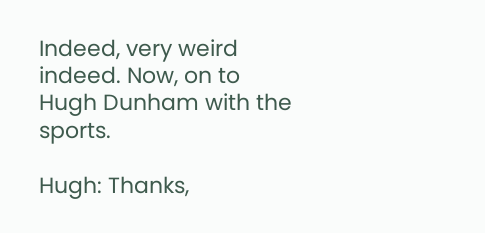Indeed, very weird indeed. Now, on to Hugh Dunham with the sports.

Hugh: Thanks,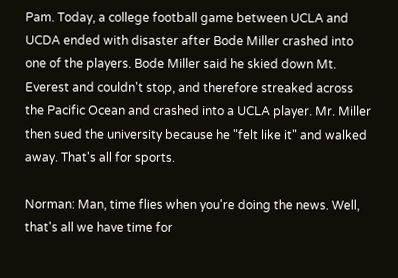Pam. Today, a college football game between UCLA and UCDA ended with disaster after Bode Miller crashed into one of the players. Bode Miller said he skied down Mt. Everest and couldn't stop, and therefore streaked across the Pacific Ocean and crashed into a UCLA player. Mr. Miller then sued the university because he "felt like it" and walked away. That's all for sports.

Norman: Man, time flies when you're doing the news. Well, that's all we have time for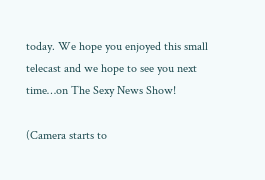today. We hope you enjoyed this small telecast and we hope to see you next time…on The Sexy News Show!

(Camera starts to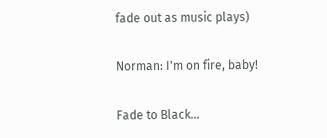fade out as music plays)

Norman: I'm on fire, baby!

Fade to Black…